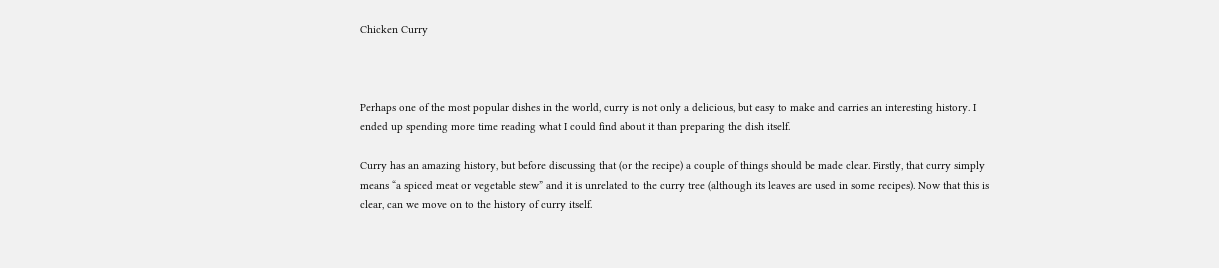Chicken Curry



Perhaps one of the most popular dishes in the world, curry is not only a delicious, but easy to make and carries an interesting history. I ended up spending more time reading what I could find about it than preparing the dish itself.

Curry has an amazing history, but before discussing that (or the recipe) a couple of things should be made clear. Firstly, that curry simply means “a spiced meat or vegetable stew” and it is unrelated to the curry tree (although its leaves are used in some recipes). Now that this is clear, can we move on to the history of curry itself.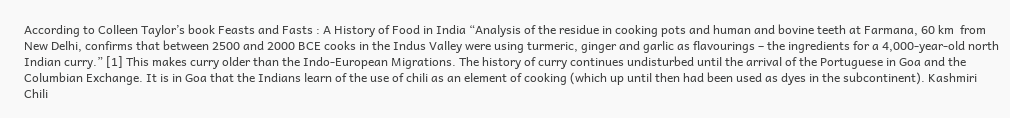According to Colleen Taylor’s book Feasts and Fasts : A History of Food in India “Analysis of the residue in cooking pots and human and bovine teeth at Farmana, 60 km  from New Delhi, confirms that between 2500 and 2000 BCE cooks in the Indus Valley were using turmeric, ginger and garlic as flavourings – the ingredients for a 4,000-year-old north Indian curry.” [1] This makes curry older than the Indo-European Migrations. The history of curry continues undisturbed until the arrival of the Portuguese in Goa and the Columbian Exchange. It is in Goa that the Indians learn of the use of chili as an element of cooking (which up until then had been used as dyes in the subcontinent). Kashmiri Chili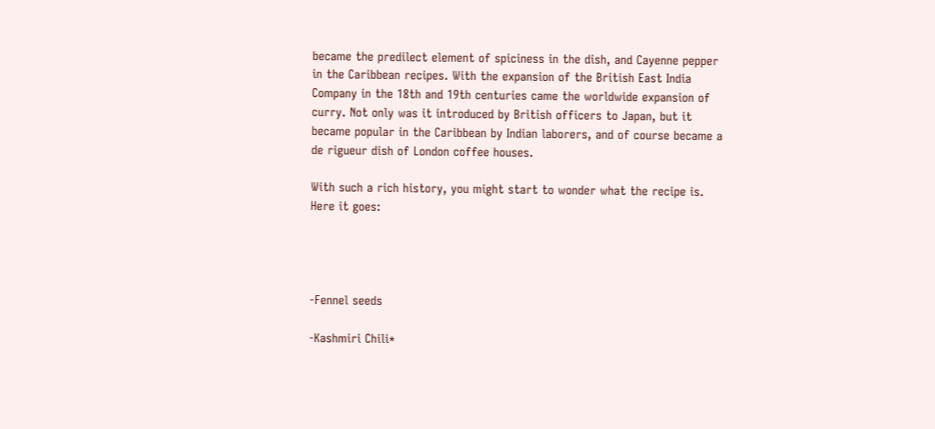became the predilect element of spiciness in the dish, and Cayenne pepper in the Caribbean recipes. With the expansion of the British East India Company in the 18th and 19th centuries came the worldwide expansion of curry. Not only was it introduced by British officers to Japan, but it became popular in the Caribbean by Indian laborers, and of course became a de rigueur dish of London coffee houses.

With such a rich history, you might start to wonder what the recipe is. Here it goes:




-Fennel seeds

-Kashmiri Chili*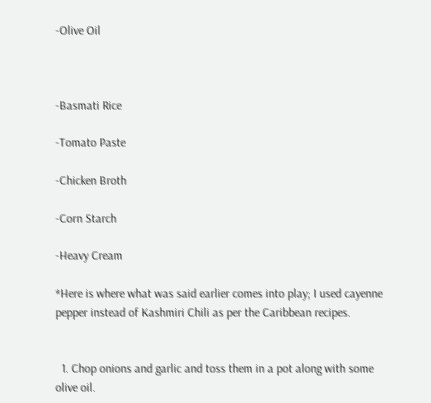-Olive Oil



-Basmati Rice

-Tomato Paste

-Chicken Broth

-Corn Starch

-Heavy Cream

*Here is where what was said earlier comes into play; I used cayenne pepper instead of Kashmiri Chili as per the Caribbean recipes.


  1. Chop onions and garlic and toss them in a pot along with some olive oil.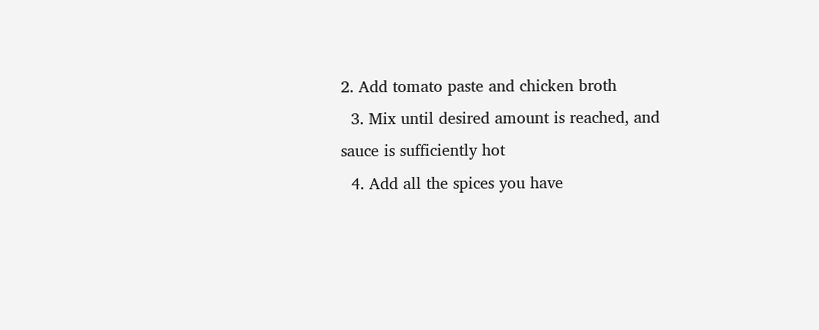2. Add tomato paste and chicken broth
  3. Mix until desired amount is reached, and sauce is sufficiently hot
  4. Add all the spices you have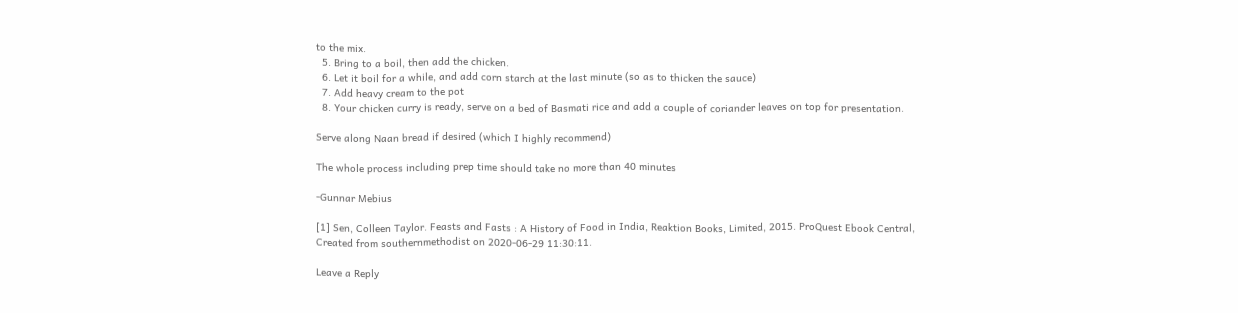to the mix.
  5. Bring to a boil, then add the chicken.
  6. Let it boil for a while, and add corn starch at the last minute (so as to thicken the sauce)
  7. Add heavy cream to the pot
  8. Your chicken curry is ready, serve on a bed of Basmati rice and add a couple of coriander leaves on top for presentation.

Serve along Naan bread if desired (which I highly recommend)

The whole process including prep time should take no more than 40 minutes

-Gunnar Mebius

[1] Sen, Colleen Taylor. Feasts and Fasts : A History of Food in India, Reaktion Books, Limited, 2015. ProQuest Ebook Central,
Created from southernmethodist on 2020-06-29 11:30:11.

Leave a Reply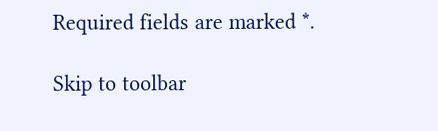Required fields are marked *.

Skip to toolbar